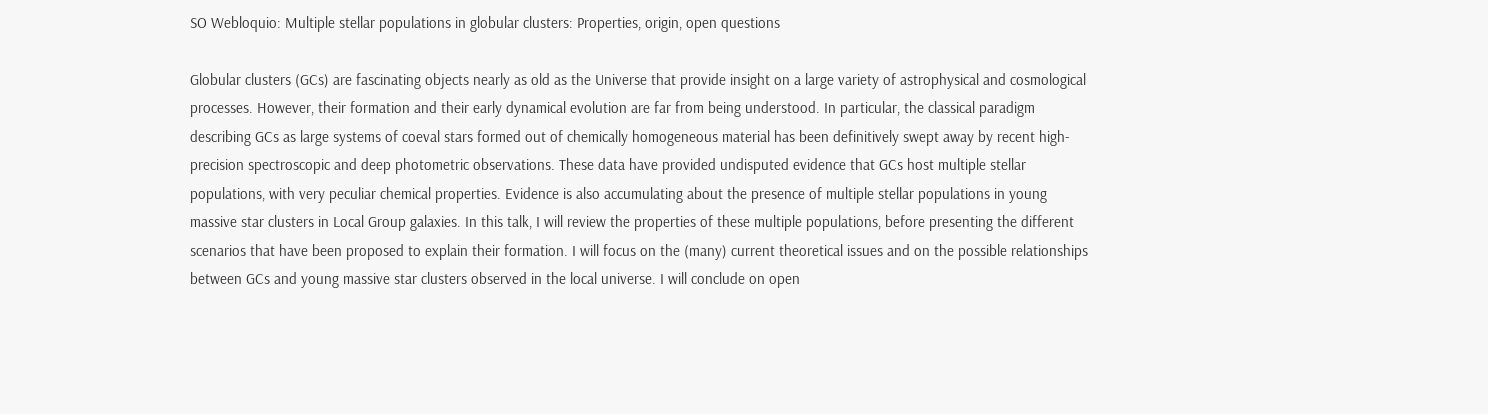SO Webloquio: Multiple stellar populations in globular clusters: Properties, origin, open questions

Globular clusters (GCs) are fascinating objects nearly as old as the Universe that provide insight on a large variety of astrophysical and cosmological processes. However, their formation and their early dynamical evolution are far from being understood. In particular, the classical paradigm describing GCs as large systems of coeval stars formed out of chemically homogeneous material has been definitively swept away by recent high-precision spectroscopic and deep photometric observations. These data have provided undisputed evidence that GCs host multiple stellar populations, with very peculiar chemical properties. Evidence is also accumulating about the presence of multiple stellar populations in young massive star clusters in Local Group galaxies. In this talk, I will review the properties of these multiple populations, before presenting the different scenarios that have been proposed to explain their formation. I will focus on the (many) current theoretical issues and on the possible relationships between GCs and young massive star clusters observed in the local universe. I will conclude on open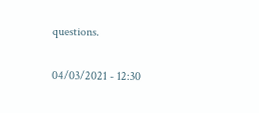questions.

04/03/2021 - 12:30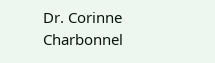Dr. Corinne Charbonnel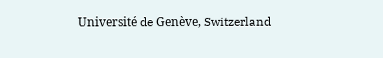Université de Genève, Switzerland